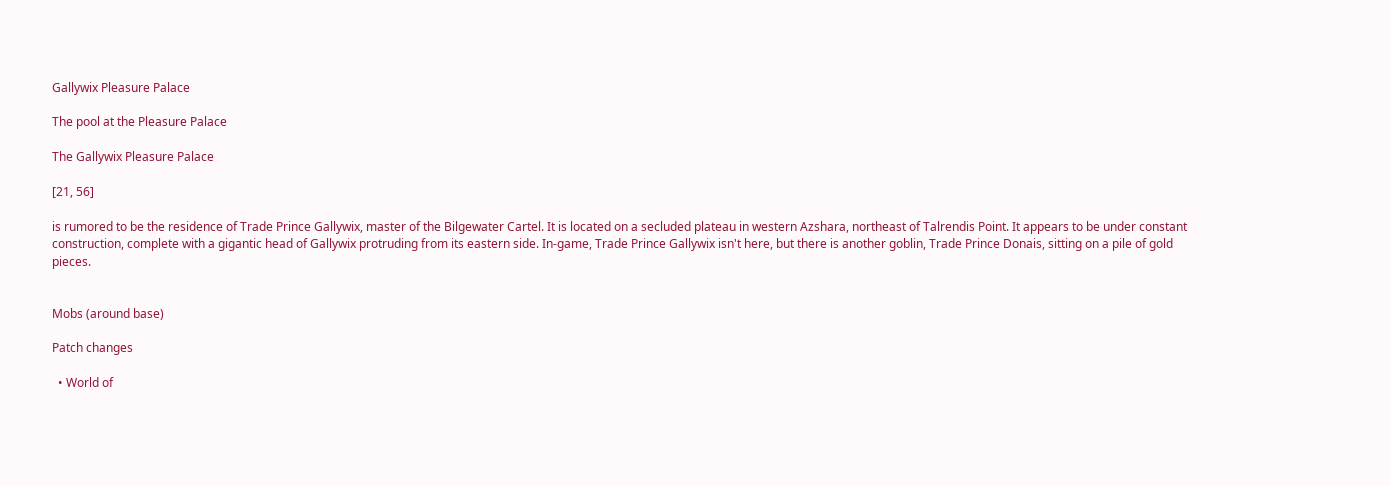Gallywix Pleasure Palace

The pool at the Pleasure Palace

The Gallywix Pleasure Palace

[21, 56]

is rumored to be the residence of Trade Prince Gallywix, master of the Bilgewater Cartel. It is located on a secluded plateau in western Azshara, northeast of Talrendis Point. It appears to be under constant construction, complete with a gigantic head of Gallywix protruding from its eastern side. In-game, Trade Prince Gallywix isn't here, but there is another goblin, Trade Prince Donais, sitting on a pile of gold pieces.


Mobs (around base)

Patch changes

  • World of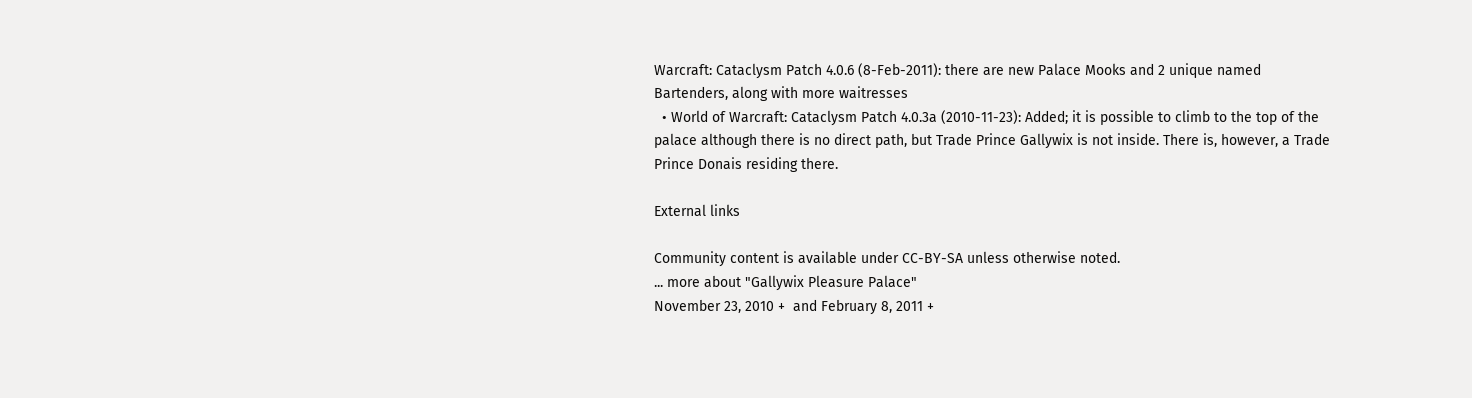Warcraft: Cataclysm Patch 4.0.6 (8-Feb-2011): there are new Palace Mooks and 2 unique named Bartenders, along with more waitresses
  • World of Warcraft: Cataclysm Patch 4.0.3a (2010-11-23): Added; it is possible to climb to the top of the palace although there is no direct path, but Trade Prince Gallywix is not inside. There is, however, a Trade Prince Donais residing there.

External links

Community content is available under CC-BY-SA unless otherwise noted.
... more about "Gallywix Pleasure Palace"
November 23, 2010 +  and February 8, 2011 +